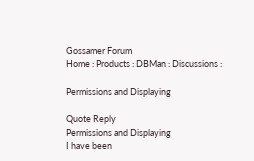Gossamer Forum
Home : Products : DBMan : Discussions :

Permissions and Displaying

Quote Reply
Permissions and Displaying
I have been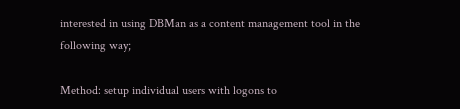interested in using DBMan as a content management tool in the following way;

Method: setup individual users with logons to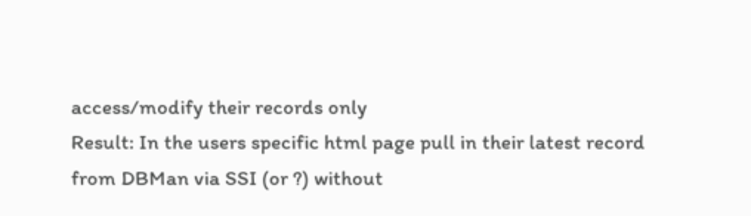access/modify their records only
Result: In the users specific html page pull in their latest record from DBMan via SSI (or ?) without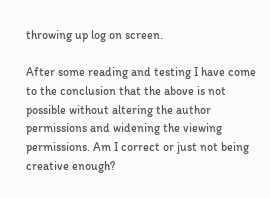throwing up log on screen.

After some reading and testing I have come to the conclusion that the above is not possible without altering the author permissions and widening the viewing permissions. Am I correct or just not being creative enough?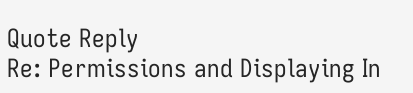Quote Reply
Re: Permissions and Displaying In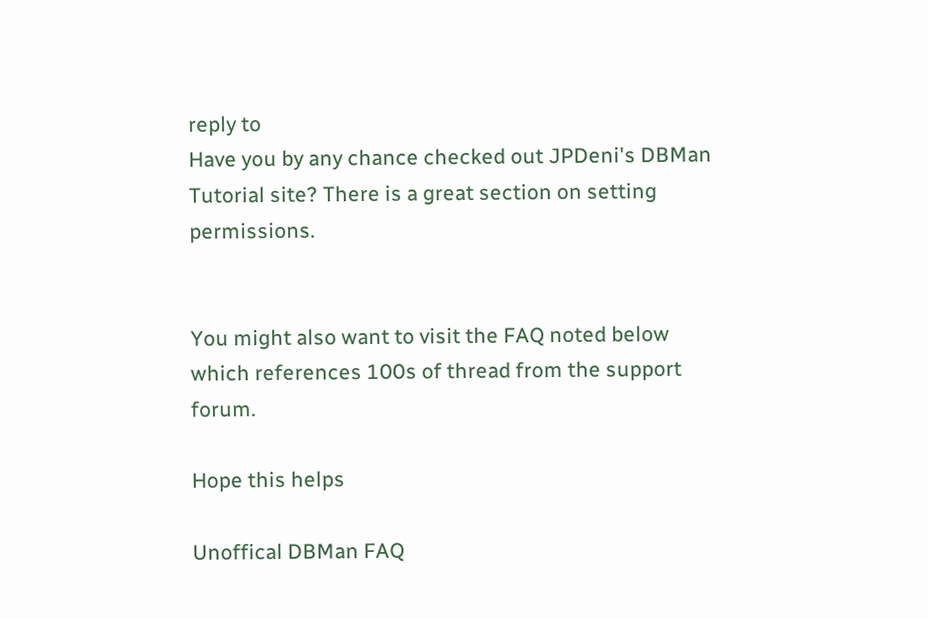reply to
Have you by any chance checked out JPDeni's DBMan Tutorial site? There is a great section on setting permissions.


You might also want to visit the FAQ noted below which references 100s of thread from the support forum.

Hope this helps

Unoffical DBMan FAQ